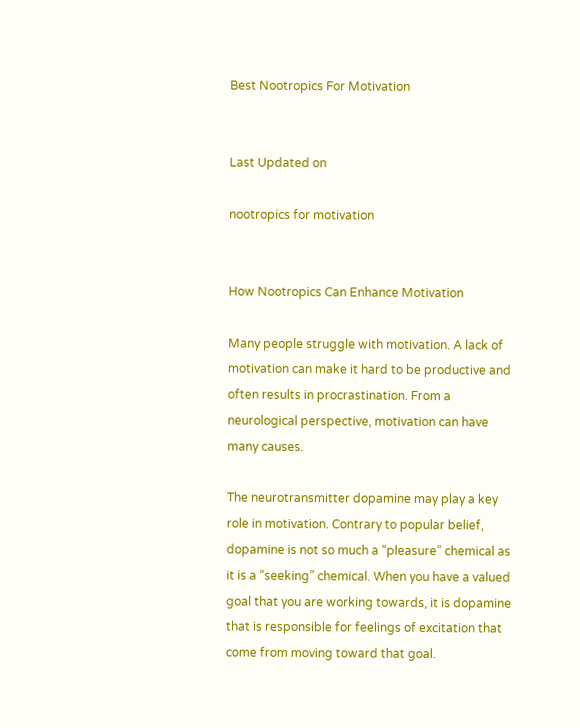Best Nootropics For Motivation


Last Updated on

nootropics for motivation


How Nootropics Can Enhance Motivation

Many people struggle with motivation. A lack of motivation can make it hard to be productive and often results in procrastination. From a neurological perspective, motivation can have many causes.

The neurotransmitter dopamine may play a key role in motivation. Contrary to popular belief, dopamine is not so much a “pleasure” chemical as it is a “seeking” chemical. When you have a valued goal that you are working towards, it is dopamine that is responsible for feelings of excitation that come from moving toward that goal.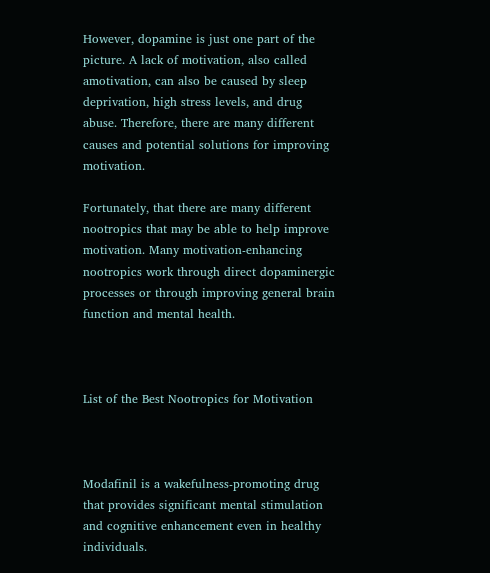However, dopamine is just one part of the picture. A lack of motivation, also called amotivation, can also be caused by sleep deprivation, high stress levels, and drug abuse. Therefore, there are many different causes and potential solutions for improving motivation.

Fortunately, that there are many different nootropics that may be able to help improve motivation. Many motivation-enhancing nootropics work through direct dopaminergic processes or through improving general brain function and mental health.



List of the Best Nootropics for Motivation



Modafinil is a wakefulness-promoting drug that provides significant mental stimulation and cognitive enhancement even in healthy individuals.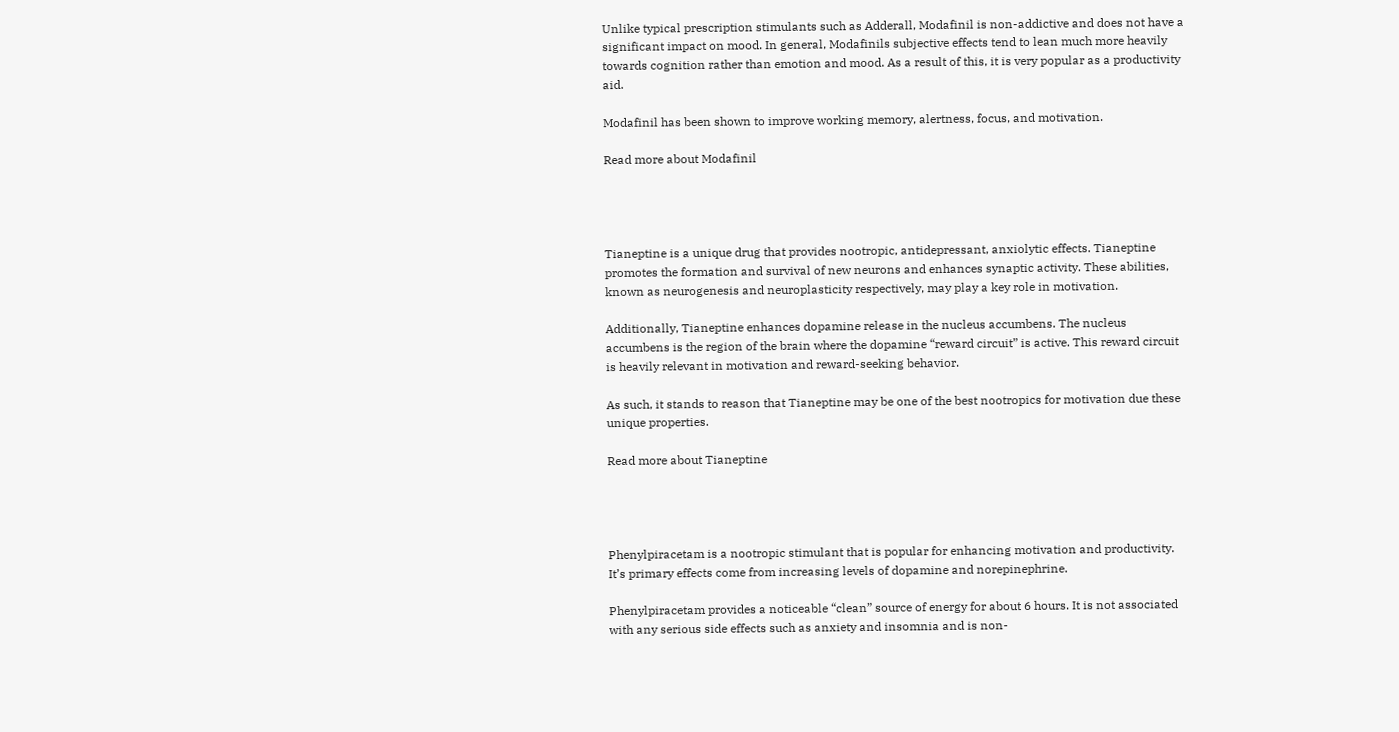Unlike typical prescription stimulants such as Adderall, Modafinil is non-addictive and does not have a significant impact on mood. In general, Modafinils subjective effects tend to lean much more heavily towards cognition rather than emotion and mood. As a result of this, it is very popular as a productivity aid.

Modafinil has been shown to improve working memory, alertness, focus, and motivation.

Read more about Modafinil




Tianeptine is a unique drug that provides nootropic, antidepressant, anxiolytic effects. Tianeptine promotes the formation and survival of new neurons and enhances synaptic activity. These abilities, known as neurogenesis and neuroplasticity respectively, may play a key role in motivation.

Additionally, Tianeptine enhances dopamine release in the nucleus accumbens. The nucleus accumbens is the region of the brain where the dopamine “reward circuit” is active. This reward circuit is heavily relevant in motivation and reward-seeking behavior.

As such, it stands to reason that Tianeptine may be one of the best nootropics for motivation due these unique properties.

Read more about Tianeptine




Phenylpiracetam is a nootropic stimulant that is popular for enhancing motivation and productivity. It’s primary effects come from increasing levels of dopamine and norepinephrine.

Phenylpiracetam provides a noticeable “clean” source of energy for about 6 hours. It is not associated with any serious side effects such as anxiety and insomnia and is non-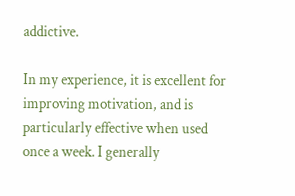addictive.

In my experience, it is excellent for improving motivation, and is particularly effective when used once a week. I generally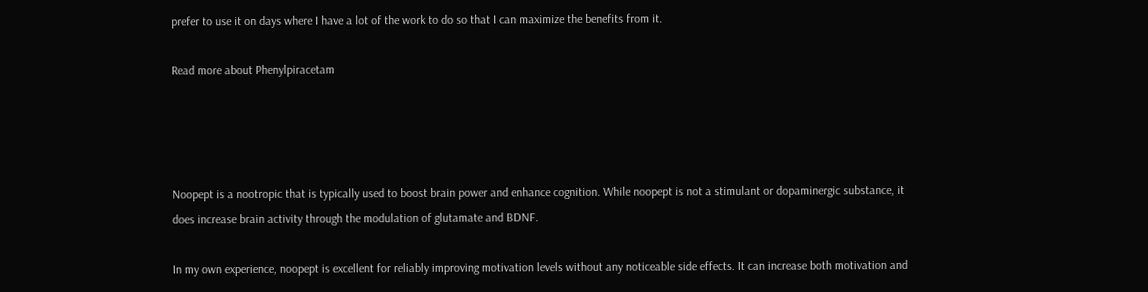prefer to use it on days where I have a lot of the work to do so that I can maximize the benefits from it.

Read more about Phenylpiracetam




Noopept is a nootropic that is typically used to boost brain power and enhance cognition. While noopept is not a stimulant or dopaminergic substance, it does increase brain activity through the modulation of glutamate and BDNF.

In my own experience, noopept is excellent for reliably improving motivation levels without any noticeable side effects. It can increase both motivation and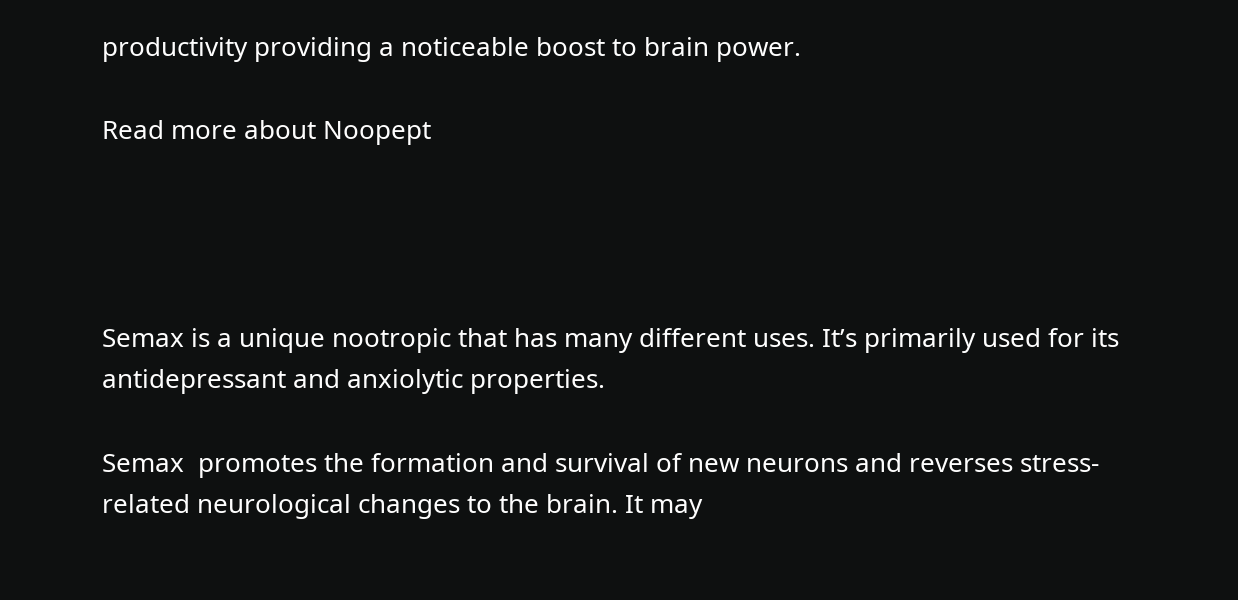productivity providing a noticeable boost to brain power.

Read more about Noopept




Semax is a unique nootropic that has many different uses. It’s primarily used for its antidepressant and anxiolytic properties.

Semax  promotes the formation and survival of new neurons and reverses stress-related neurological changes to the brain. It may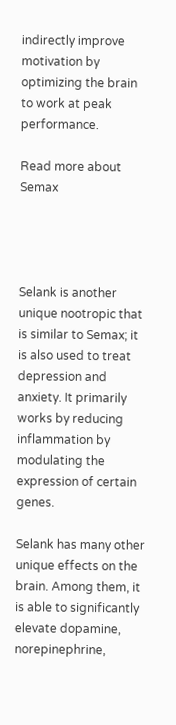indirectly improve motivation by optimizing the brain to work at peak performance.

Read more about Semax




Selank is another unique nootropic that is similar to Semax; it is also used to treat depression and anxiety. It primarily works by reducing inflammation by modulating the expression of certain genes.

Selank has many other unique effects on the brain. Among them, it is able to significantly elevate dopamine, norepinephrine,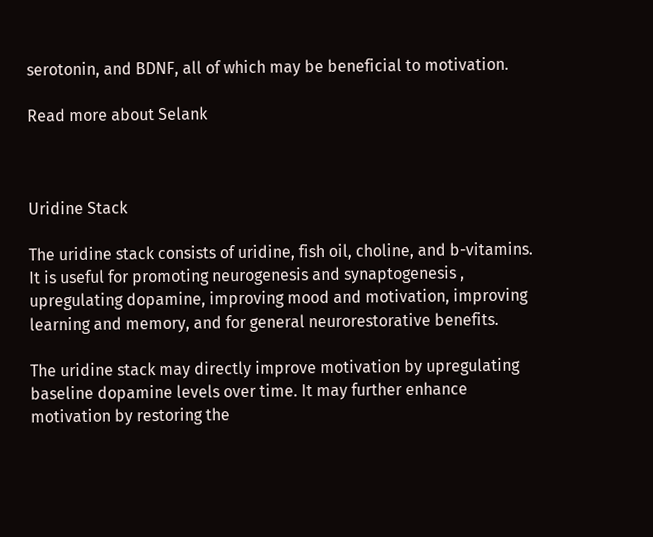serotonin, and BDNF, all of which may be beneficial to motivation.

Read more about Selank



Uridine Stack

The uridine stack consists of uridine, fish oil, choline, and b-vitamins. It is useful for promoting neurogenesis and synaptogenesis , upregulating dopamine, improving mood and motivation, improving learning and memory, and for general neurorestorative benefits.

The uridine stack may directly improve motivation by upregulating baseline dopamine levels over time. It may further enhance motivation by restoring the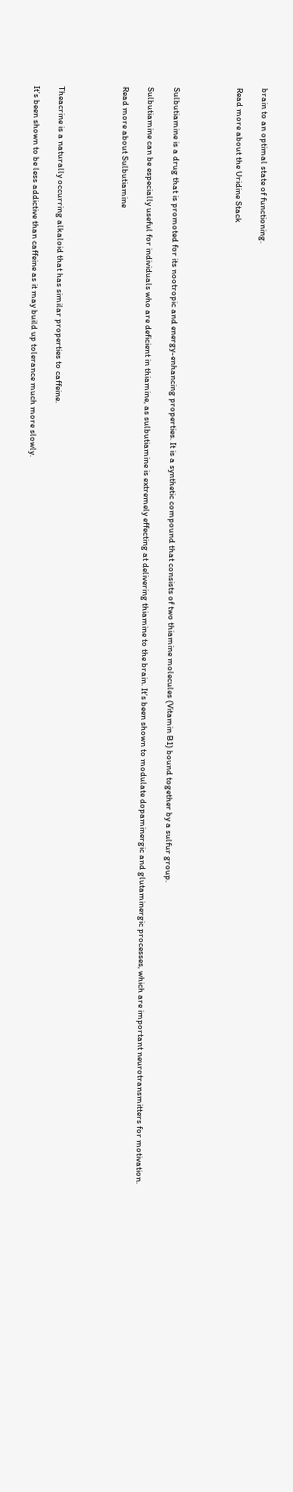brain to an optimal state of functioning.

Read more about the Uridine Stack




Sulbutiamine is a drug that is promoted for its nootropic and energy-enhancing properties. It is a synthetic compound that consists of two thiamine molecules (Vitamin B1) bound together by a sulfur group.

Sulbutiamine can be especially useful for individuals who are deficient in thiamine, as sulbutiamine is extremely effecting at delivering thiamine to the brain. It’s been shown to modulate dopaminergic and glutaminergic processes, which are important neurotransmitters for motivation.

Read more about Sulbutiamine




Theacrine is a naturally occurring alkaloid that has similar properties to caffeine.

It’s been shown to be less addictive than caffeine as it may build up tolerance much more slowly.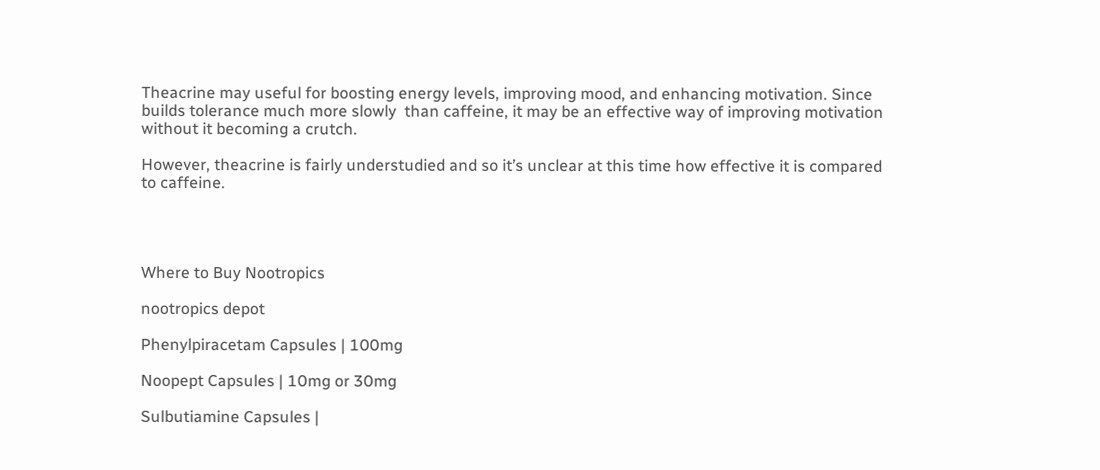Theacrine may useful for boosting energy levels, improving mood, and enhancing motivation. Since builds tolerance much more slowly  than caffeine, it may be an effective way of improving motivation without it becoming a crutch.

However, theacrine is fairly understudied and so it’s unclear at this time how effective it is compared to caffeine.




Where to Buy Nootropics

nootropics depot

Phenylpiracetam Capsules | 100mg

Noopept Capsules | 10mg or 30mg

Sulbutiamine Capsules |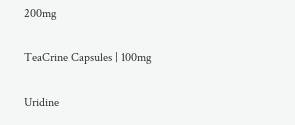200mg

TeaCrine Capsules | 100mg

Uridine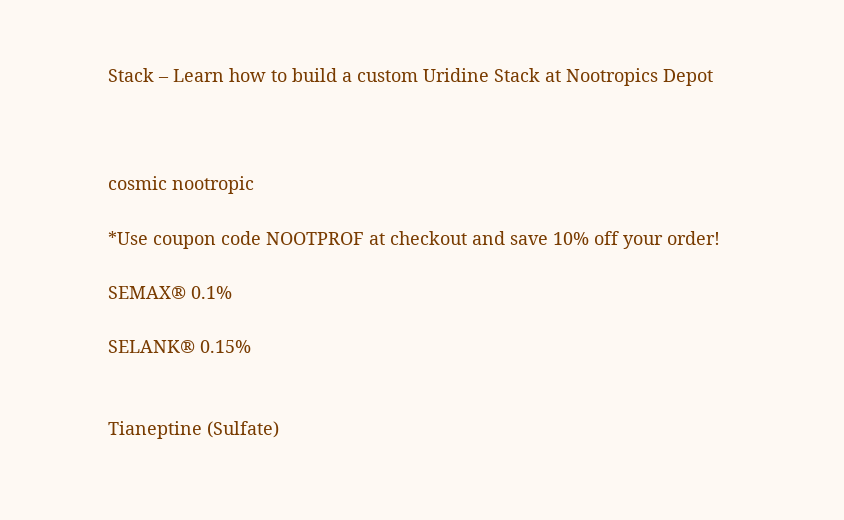Stack – Learn how to build a custom Uridine Stack at Nootropics Depot



cosmic nootropic

*Use coupon code NOOTPROF at checkout and save 10% off your order!

SEMAX® 0.1%

SELANK® 0.15%


Tianeptine (Sulfate)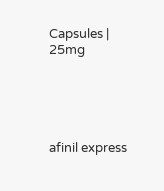Capsules | 25mg





afinil express